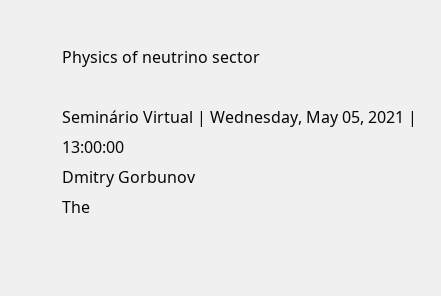Physics of neutrino sector

Seminário Virtual | Wednesday, May 05, 2021 | 13:00:00
Dmitry Gorbunov
The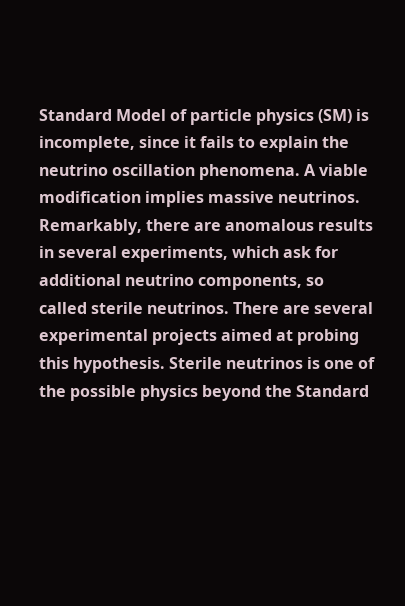Standard Model of particle physics (SM) is incomplete, since it fails to explain the neutrino oscillation phenomena. A viable modification implies massive neutrinos. Remarkably, there are anomalous results in several experiments, which ask for additional neutrino components, so called sterile neutrinos. There are several experimental projects aimed at probing this hypothesis. Sterile neutrinos is one of the possible physics beyond the Standard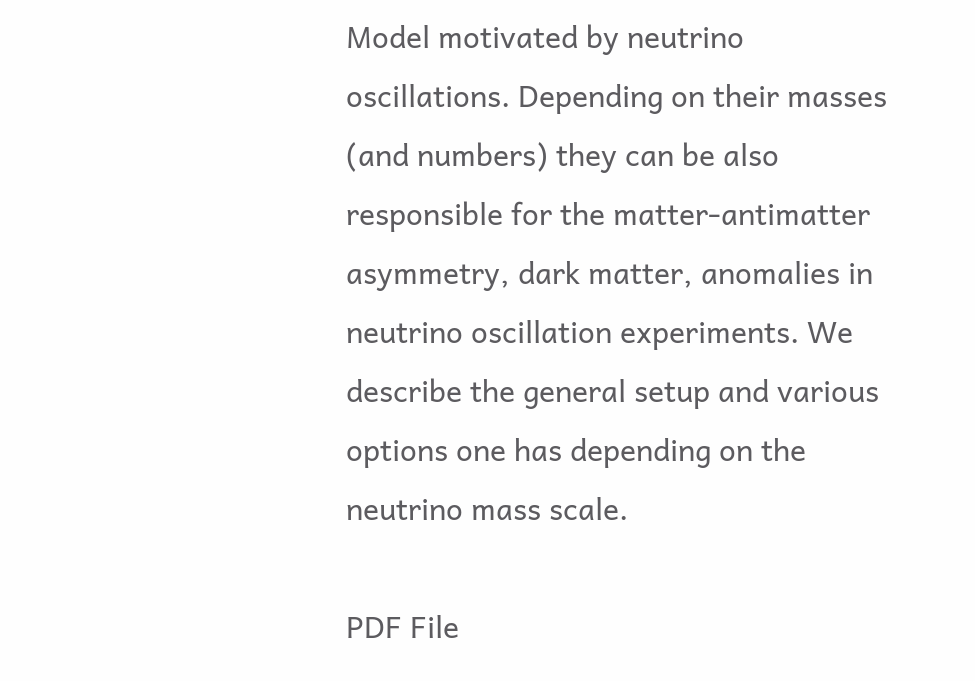Model motivated by neutrino oscillations. Depending on their masses (and numbers) they can be also responsible for the matter-antimatter asymmetry, dark matter, anomalies in neutrino oscillation experiments. We describe the general setup and various options one has depending on the neutrino mass scale.

PDF File